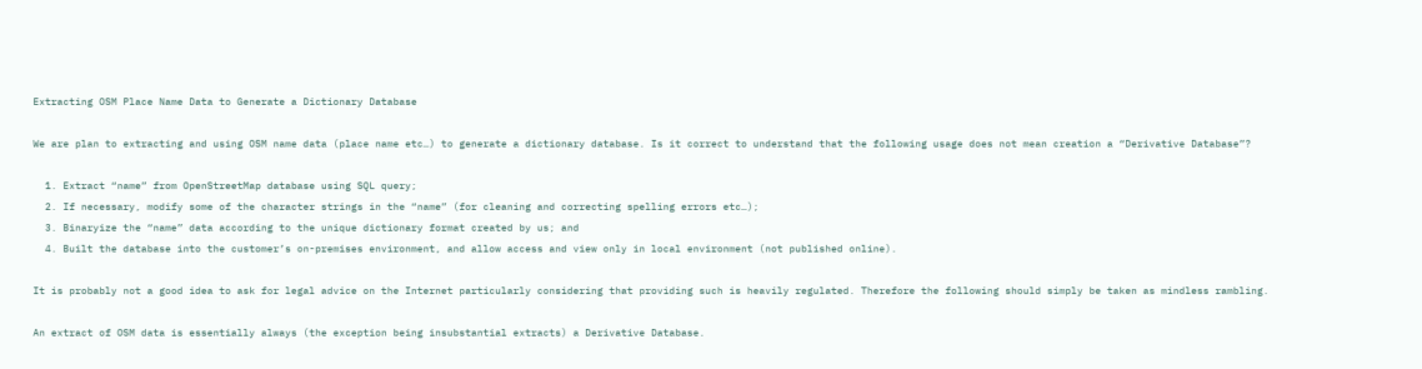Extracting OSM Place Name Data to Generate a Dictionary Database

We are plan to extracting and using OSM name data (place name etc…) to generate a dictionary database. Is it correct to understand that the following usage does not mean creation a “Derivative Database”?

  1. Extract “name” from OpenStreetMap database using SQL query;
  2. If necessary, modify some of the character strings in the “name” (for cleaning and correcting spelling errors etc…);
  3. Binaryize the “name” data according to the unique dictionary format created by us; and
  4. Built the database into the customer’s on-premises environment, and allow access and view only in local environment (not published online).

It is probably not a good idea to ask for legal advice on the Internet particularly considering that providing such is heavily regulated. Therefore the following should simply be taken as mindless rambling.

An extract of OSM data is essentially always (the exception being insubstantial extracts) a Derivative Database.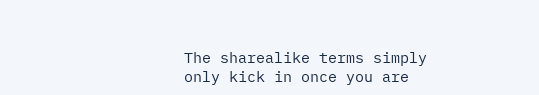The sharealike terms simply only kick in once you are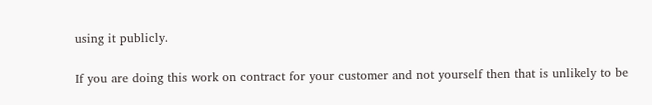using it publicly.

If you are doing this work on contract for your customer and not yourself then that is unlikely to be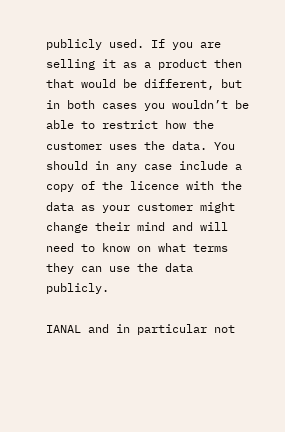publicly used. If you are selling it as a product then that would be different, but in both cases you wouldn’t be able to restrict how the customer uses the data. You should in any case include a copy of the licence with the data as your customer might change their mind and will need to know on what terms they can use the data publicly.

IANAL and in particular not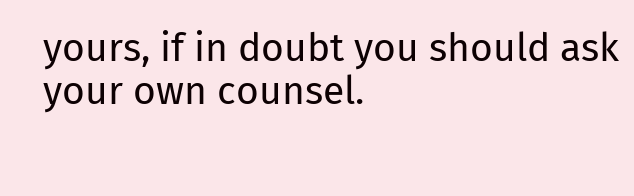yours, if in doubt you should ask your own counsel.